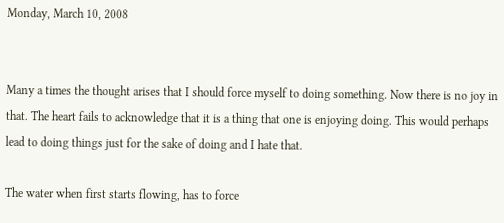Monday, March 10, 2008


Many a times the thought arises that I should force myself to doing something. Now there is no joy in that. The heart fails to acknowledge that it is a thing that one is enjoying doing. This would perhaps lead to doing things just for the sake of doing and I hate that.

The water when first starts flowing, has to force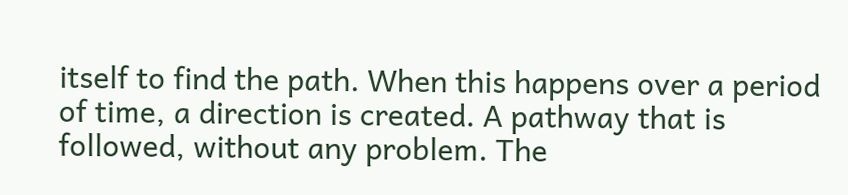itself to find the path. When this happens over a period of time, a direction is created. A pathway that is followed, without any problem. The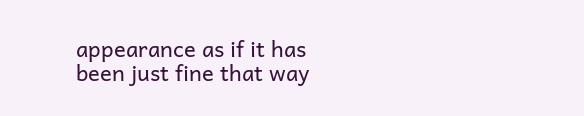appearance as if it has been just fine that way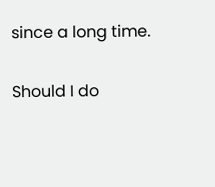since a long time.

Should I do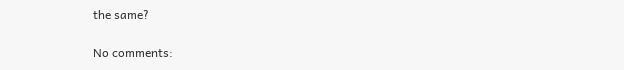the same?

No comments: